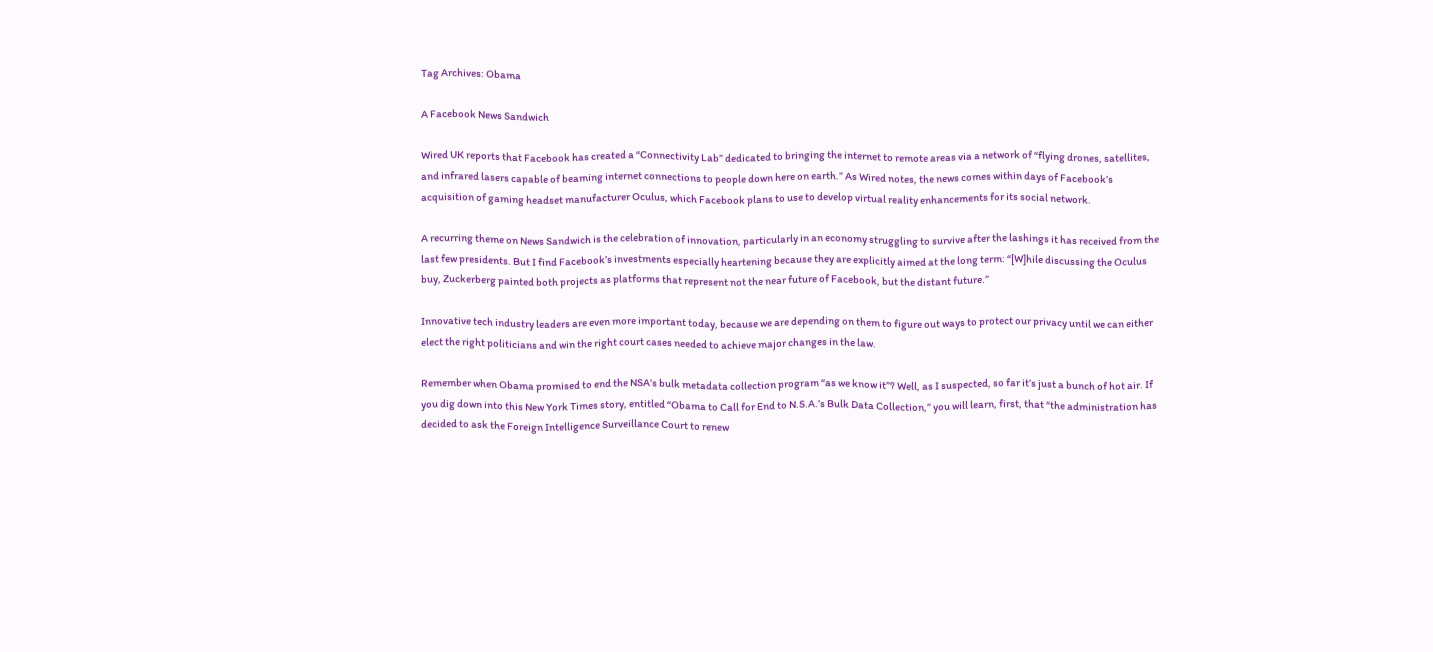Tag Archives: Obama

A Facebook News Sandwich

Wired UK reports that Facebook has created a “Connectivity Lab” dedicated to bringing the internet to remote areas via a network of “flying drones, satellites, and infrared lasers capable of beaming internet connections to people down here on earth.” As Wired notes, the news comes within days of Facebook’s acquisition of gaming headset manufacturer Oculus, which Facebook plans to use to develop virtual reality enhancements for its social network.

A recurring theme on News Sandwich is the celebration of innovation, particularly in an economy struggling to survive after the lashings it has received from the last few presidents. But I find Facebook’s investments especially heartening because they are explicitly aimed at the long term: “[W]hile discussing the Oculus buy, Zuckerberg painted both projects as platforms that represent not the near future of Facebook, but the distant future.”

Innovative tech industry leaders are even more important today, because we are depending on them to figure out ways to protect our privacy until we can either elect the right politicians and win the right court cases needed to achieve major changes in the law.

Remember when Obama promised to end the NSA’s bulk metadata collection program “as we know it”? Well, as I suspected, so far it’s just a bunch of hot air. If you dig down into this New York Times story, entitled “Obama to Call for End to N.S.A.’s Bulk Data Collection,” you will learn, first, that “the administration has decided to ask the Foreign Intelligence Surveillance Court to renew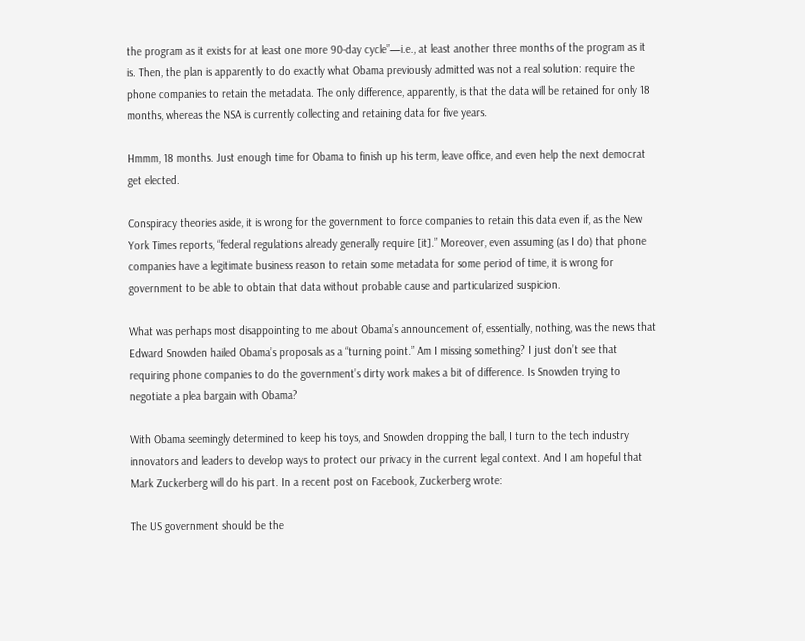the program as it exists for at least one more 90-day cycle”—i.e., at least another three months of the program as it is. Then, the plan is apparently to do exactly what Obama previously admitted was not a real solution: require the phone companies to retain the metadata. The only difference, apparently, is that the data will be retained for only 18 months, whereas the NSA is currently collecting and retaining data for five years.

Hmmm, 18 months. Just enough time for Obama to finish up his term, leave office, and even help the next democrat get elected.

Conspiracy theories aside, it is wrong for the government to force companies to retain this data even if, as the New York Times reports, “federal regulations already generally require [it].” Moreover, even assuming (as I do) that phone companies have a legitimate business reason to retain some metadata for some period of time, it is wrong for government to be able to obtain that data without probable cause and particularized suspicion.

What was perhaps most disappointing to me about Obama’s announcement of, essentially, nothing, was the news that Edward Snowden hailed Obama’s proposals as a “turning point.” Am I missing something? I just don’t see that requiring phone companies to do the government’s dirty work makes a bit of difference. Is Snowden trying to negotiate a plea bargain with Obama?

With Obama seemingly determined to keep his toys, and Snowden dropping the ball, I turn to the tech industry innovators and leaders to develop ways to protect our privacy in the current legal context. And I am hopeful that Mark Zuckerberg will do his part. In a recent post on Facebook, Zuckerberg wrote:

The US government should be the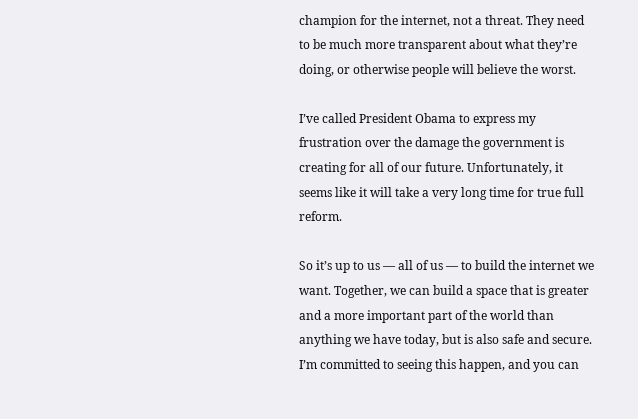champion for the internet, not a threat. They need to be much more transparent about what they’re doing, or otherwise people will believe the worst.

I’ve called President Obama to express my frustration over the damage the government is creating for all of our future. Unfortunately, it seems like it will take a very long time for true full reform.

So it’s up to us — all of us — to build the internet we want. Together, we can build a space that is greater and a more important part of the world than anything we have today, but is also safe and secure. I’m committed to seeing this happen, and you can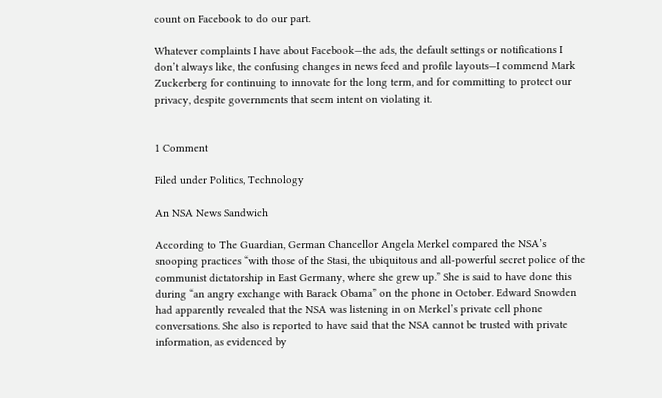count on Facebook to do our part.

Whatever complaints I have about Facebook—the ads, the default settings or notifications I don’t always like, the confusing changes in news feed and profile layouts—I commend Mark Zuckerberg for continuing to innovate for the long term, and for committing to protect our privacy, despite governments that seem intent on violating it.


1 Comment

Filed under Politics, Technology

An NSA News Sandwich

According to The Guardian, German Chancellor Angela Merkel compared the NSA’s snooping practices “with those of the Stasi, the ubiquitous and all-powerful secret police of the communist dictatorship in East Germany, where she grew up.” She is said to have done this during “an angry exchange with Barack Obama” on the phone in October. Edward Snowden had apparently revealed that the NSA was listening in on Merkel’s private cell phone conversations. She also is reported to have said that the NSA cannot be trusted with private information, as evidenced by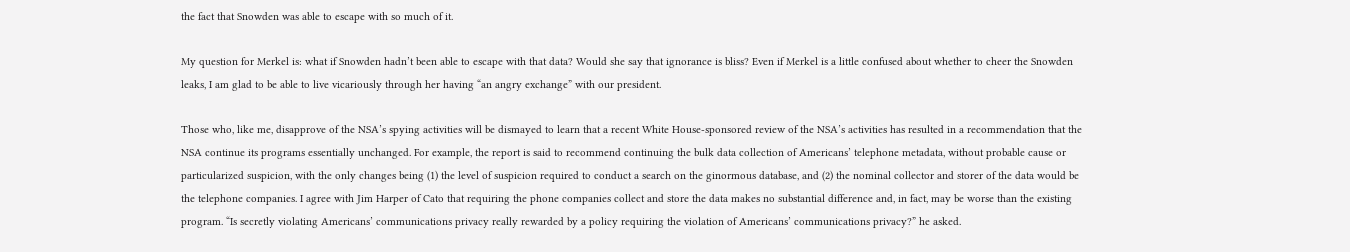the fact that Snowden was able to escape with so much of it.

My question for Merkel is: what if Snowden hadn’t been able to escape with that data? Would she say that ignorance is bliss? Even if Merkel is a little confused about whether to cheer the Snowden leaks, I am glad to be able to live vicariously through her having “an angry exchange” with our president.

Those who, like me, disapprove of the NSA’s spying activities will be dismayed to learn that a recent White House-sponsored review of the NSA’s activities has resulted in a recommendation that the NSA continue its programs essentially unchanged. For example, the report is said to recommend continuing the bulk data collection of Americans’ telephone metadata, without probable cause or particularized suspicion, with the only changes being (1) the level of suspicion required to conduct a search on the ginormous database, and (2) the nominal collector and storer of the data would be the telephone companies. I agree with Jim Harper of Cato that requiring the phone companies collect and store the data makes no substantial difference and, in fact, may be worse than the existing program. “Is secretly violating Americans’ communications privacy really rewarded by a policy requiring the violation of Americans’ communications privacy?” he asked.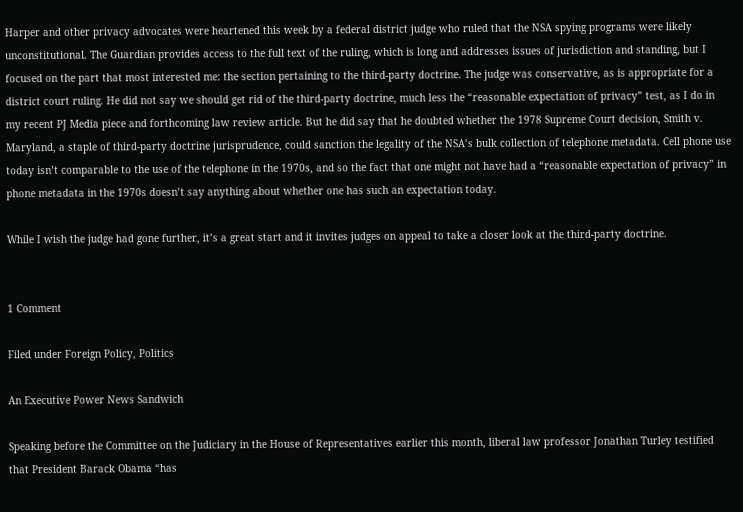Harper and other privacy advocates were heartened this week by a federal district judge who ruled that the NSA spying programs were likely unconstitutional. The Guardian provides access to the full text of the ruling, which is long and addresses issues of jurisdiction and standing, but I focused on the part that most interested me: the section pertaining to the third-party doctrine. The judge was conservative, as is appropriate for a district court ruling. He did not say we should get rid of the third-party doctrine, much less the “reasonable expectation of privacy” test, as I do in my recent PJ Media piece and forthcoming law review article. But he did say that he doubted whether the 1978 Supreme Court decision, Smith v. Maryland, a staple of third-party doctrine jurisprudence, could sanction the legality of the NSA’s bulk collection of telephone metadata. Cell phone use today isn’t comparable to the use of the telephone in the 1970s, and so the fact that one might not have had a “reasonable expectation of privacy” in phone metadata in the 1970s doesn’t say anything about whether one has such an expectation today.

While I wish the judge had gone further, it’s a great start and it invites judges on appeal to take a closer look at the third-party doctrine.


1 Comment

Filed under Foreign Policy, Politics

An Executive Power News Sandwich

Speaking before the Committee on the Judiciary in the House of Representatives earlier this month, liberal law professor Jonathan Turley testified that President Barack Obama “has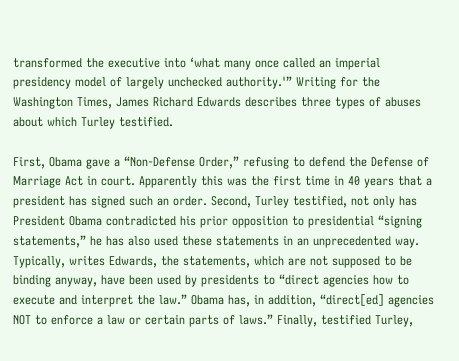transformed the executive into ‘what many once called an imperial presidency model of largely unchecked authority.'” Writing for the Washington Times, James Richard Edwards describes three types of abuses about which Turley testified.

First, Obama gave a “Non-Defense Order,” refusing to defend the Defense of Marriage Act in court. Apparently this was the first time in 40 years that a president has signed such an order. Second, Turley testified, not only has President Obama contradicted his prior opposition to presidential “signing statements,” he has also used these statements in an unprecedented way. Typically, writes Edwards, the statements, which are not supposed to be binding anyway, have been used by presidents to “direct agencies how to execute and interpret the law.” Obama has, in addition, “direct[ed] agencies NOT to enforce a law or certain parts of laws.” Finally, testified Turley,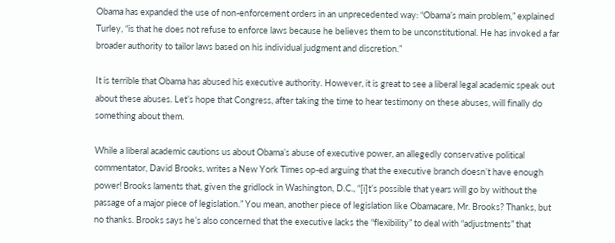Obama has expanded the use of non-enforcement orders in an unprecedented way: “Obama’s main problem,” explained Turley, “is that he does not refuse to enforce laws because he believes them to be unconstitutional. He has invoked a far broader authority to tailor laws based on his individual judgment and discretion.”

It is terrible that Obama has abused his executive authority. However, it is great to see a liberal legal academic speak out about these abuses. Let’s hope that Congress, after taking the time to hear testimony on these abuses, will finally do something about them.

While a liberal academic cautions us about Obama’s abuse of executive power, an allegedly conservative political commentator, David Brooks, writes a New York Times op-ed arguing that the executive branch doesn’t have enough power! Brooks laments that, given the gridlock in Washington, D.C., “[i]t’s possible that years will go by without the passage of a major piece of legislation.” You mean, another piece of legislation like Obamacare, Mr. Brooks? Thanks, but no thanks. Brooks says he’s also concerned that the executive lacks the “flexibility” to deal with “adjustments” that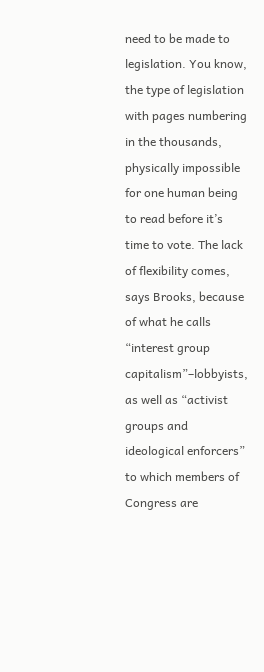need to be made to legislation. You know, the type of legislation with pages numbering in the thousands, physically impossible for one human being to read before it’s time to vote. The lack of flexibility comes, says Brooks, because of what he calls “interest group capitalism”–lobbyists, as well as “activist groups and ideological enforcers” to which members of Congress are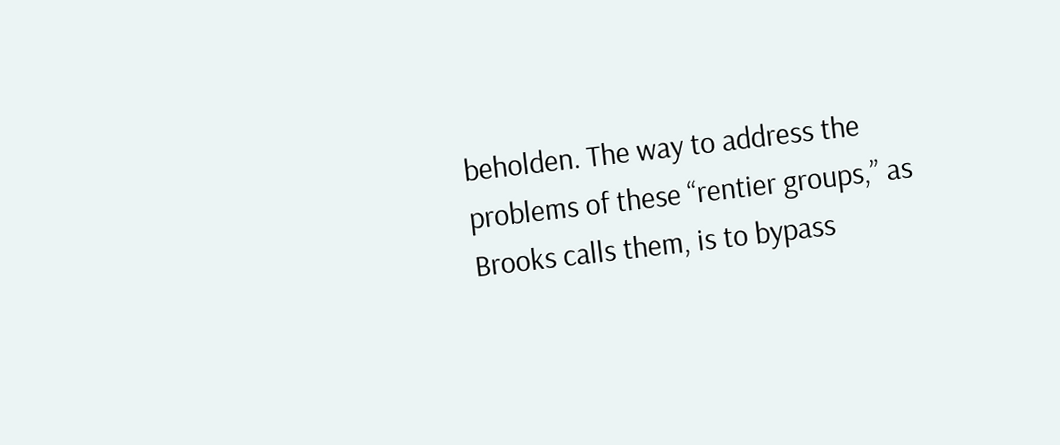beholden. The way to address the problems of these “rentier groups,” as Brooks calls them, is to bypass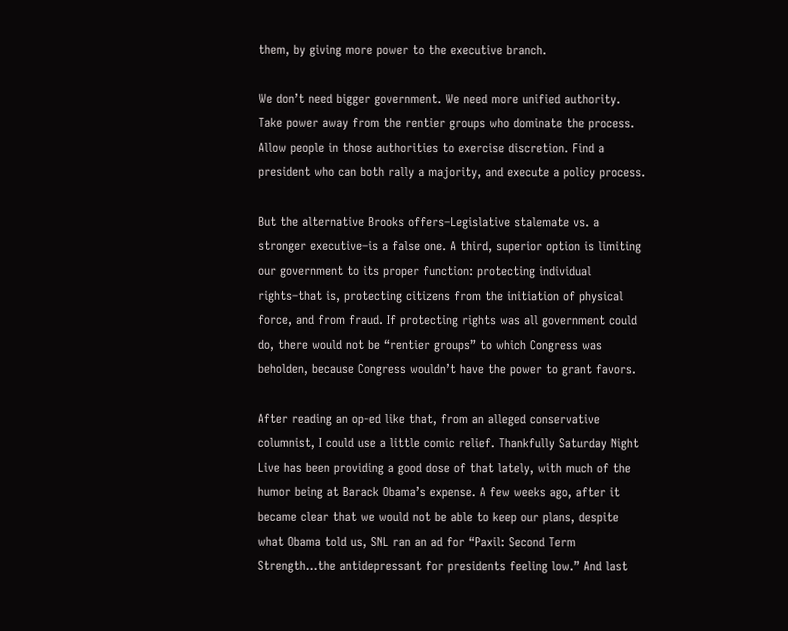them, by giving more power to the executive branch.

We don’t need bigger government. We need more unified authority. Take power away from the rentier groups who dominate the process. Allow people in those authorities to exercise discretion. Find a president who can both rally a majority, and execute a policy process.

But the alternative Brooks offers–Legislative stalemate vs. a stronger executive–is a false one. A third, superior option is limiting our government to its proper function: protecting individual rights–that is, protecting citizens from the initiation of physical force, and from fraud. If protecting rights was all government could do, there would not be “rentier groups” to which Congress was beholden, because Congress wouldn’t have the power to grant favors.

After reading an op-ed like that, from an alleged conservative columnist, I could use a little comic relief. Thankfully Saturday Night Live has been providing a good dose of that lately, with much of the humor being at Barack Obama’s expense. A few weeks ago, after it became clear that we would not be able to keep our plans, despite what Obama told us, SNL ran an ad for “Paxil: Second Term Strength…the antidepressant for presidents feeling low.” And last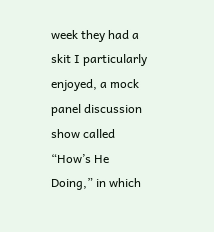week they had a skit I particularly enjoyed, a mock panel discussion show called “How’s He Doing,” in which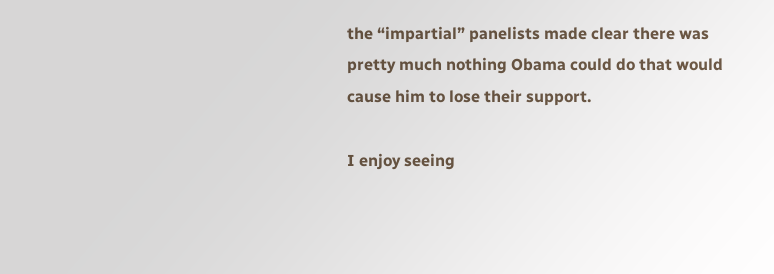the “impartial” panelists made clear there was pretty much nothing Obama could do that would cause him to lose their support.

I enjoy seeing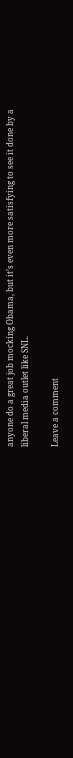anyone do a great job mocking Obama, but it’s even more satisfying to see it done by a liberal media outlet like SNL.

Leave a comment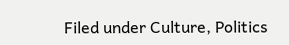Filed under Culture, Politics